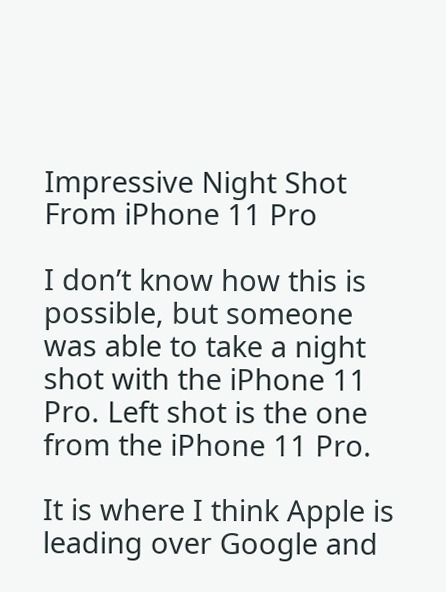Impressive Night Shot From iPhone 11 Pro

I don’t know how this is possible, but someone was able to take a night shot with the iPhone 11 Pro. Left shot is the one from the iPhone 11 Pro.

It is where I think Apple is leading over Google and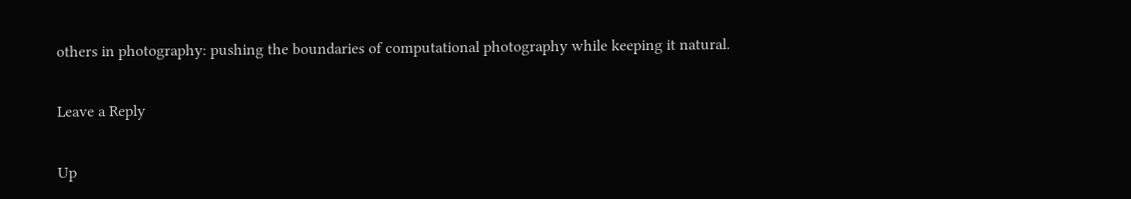others in photography: pushing the boundaries of computational photography while keeping it natural.

Leave a Reply

Up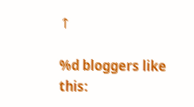↑

%d bloggers like this: